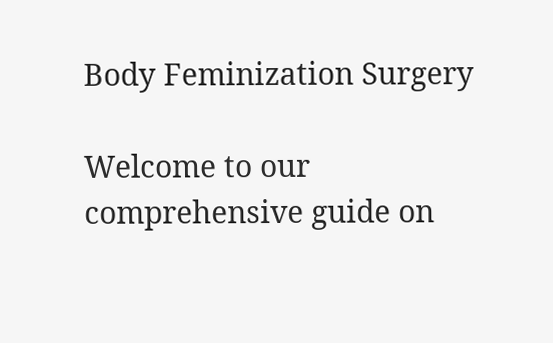Body Feminization Surgery

Welcome to our comprehensive guide on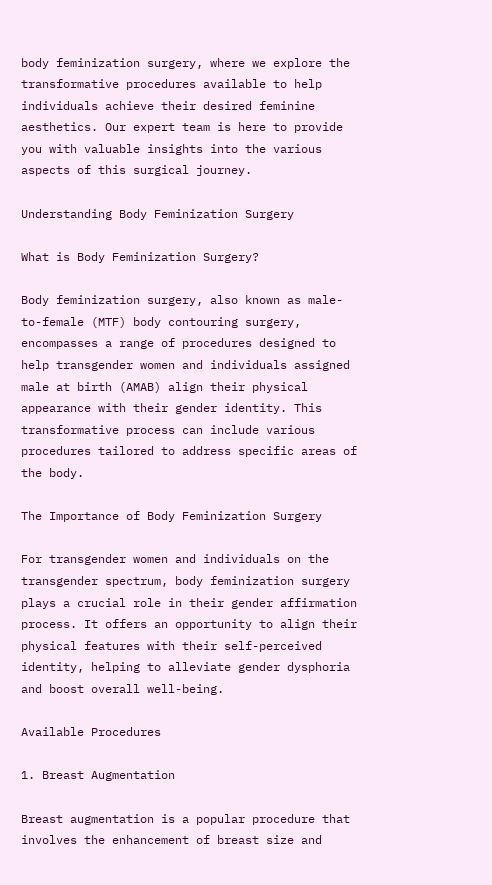body feminization surgery, where we explore the transformative procedures available to help individuals achieve their desired feminine aesthetics. Our expert team is here to provide you with valuable insights into the various aspects of this surgical journey.

Understanding Body Feminization Surgery

What is Body Feminization Surgery?

Body feminization surgery, also known as male-to-female (MTF) body contouring surgery, encompasses a range of procedures designed to help transgender women and individuals assigned male at birth (AMAB) align their physical appearance with their gender identity. This transformative process can include various procedures tailored to address specific areas of the body.

The Importance of Body Feminization Surgery

For transgender women and individuals on the transgender spectrum, body feminization surgery plays a crucial role in their gender affirmation process. It offers an opportunity to align their physical features with their self-perceived identity, helping to alleviate gender dysphoria and boost overall well-being.

Available Procedures

1. Breast Augmentation

Breast augmentation is a popular procedure that involves the enhancement of breast size and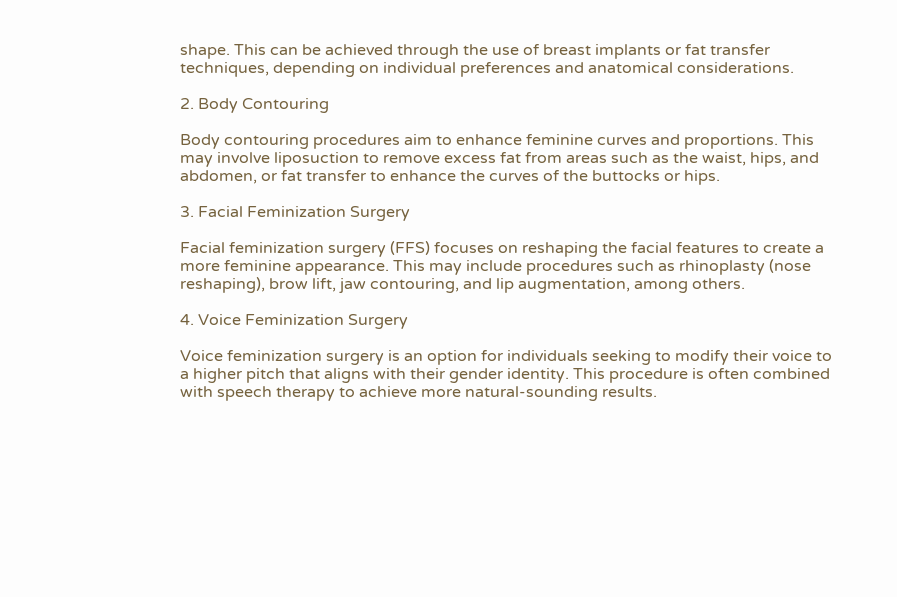shape. This can be achieved through the use of breast implants or fat transfer techniques, depending on individual preferences and anatomical considerations.

2. Body Contouring

Body contouring procedures aim to enhance feminine curves and proportions. This may involve liposuction to remove excess fat from areas such as the waist, hips, and abdomen, or fat transfer to enhance the curves of the buttocks or hips.

3. Facial Feminization Surgery

Facial feminization surgery (FFS) focuses on reshaping the facial features to create a more feminine appearance. This may include procedures such as rhinoplasty (nose reshaping), brow lift, jaw contouring, and lip augmentation, among others.

4. Voice Feminization Surgery

Voice feminization surgery is an option for individuals seeking to modify their voice to a higher pitch that aligns with their gender identity. This procedure is often combined with speech therapy to achieve more natural-sounding results.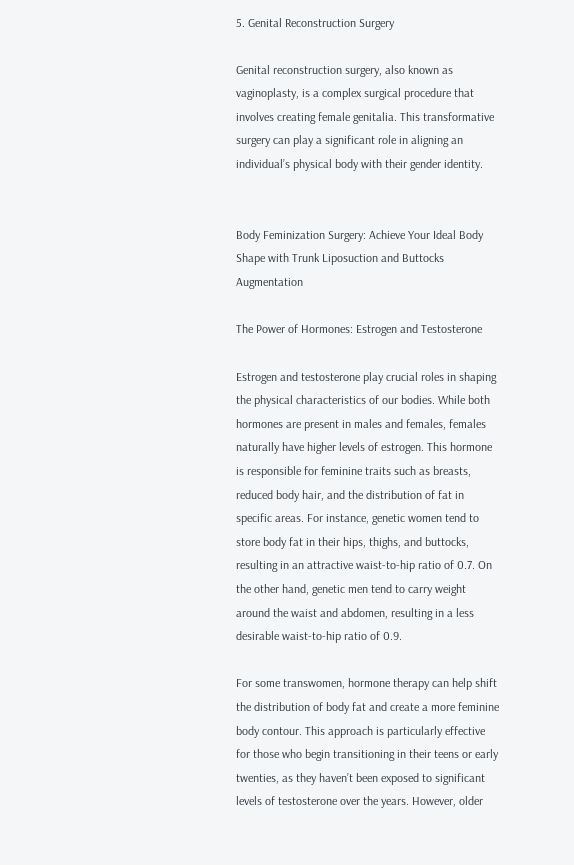5. Genital Reconstruction Surgery

Genital reconstruction surgery, also known as vaginoplasty, is a complex surgical procedure that involves creating female genitalia. This transformative surgery can play a significant role in aligning an individual’s physical body with their gender identity.


Body Feminization Surgery: Achieve Your Ideal Body Shape with Trunk Liposuction and Buttocks Augmentation

The Power of Hormones: Estrogen and Testosterone

Estrogen and testosterone play crucial roles in shaping the physical characteristics of our bodies. While both hormones are present in males and females, females naturally have higher levels of estrogen. This hormone is responsible for feminine traits such as breasts, reduced body hair, and the distribution of fat in specific areas. For instance, genetic women tend to store body fat in their hips, thighs, and buttocks, resulting in an attractive waist-to-hip ratio of 0.7. On the other hand, genetic men tend to carry weight around the waist and abdomen, resulting in a less desirable waist-to-hip ratio of 0.9.

For some transwomen, hormone therapy can help shift the distribution of body fat and create a more feminine body contour. This approach is particularly effective for those who begin transitioning in their teens or early twenties, as they haven’t been exposed to significant levels of testosterone over the years. However, older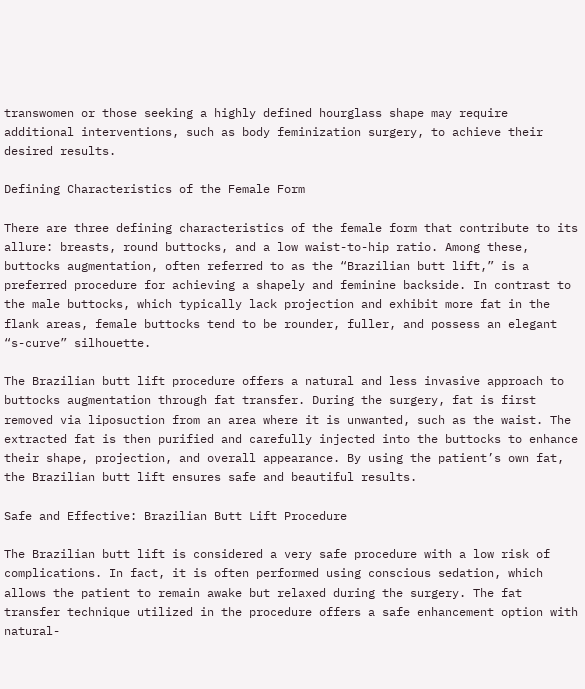transwomen or those seeking a highly defined hourglass shape may require additional interventions, such as body feminization surgery, to achieve their desired results.

Defining Characteristics of the Female Form

There are three defining characteristics of the female form that contribute to its allure: breasts, round buttocks, and a low waist-to-hip ratio. Among these, buttocks augmentation, often referred to as the “Brazilian butt lift,” is a preferred procedure for achieving a shapely and feminine backside. In contrast to the male buttocks, which typically lack projection and exhibit more fat in the flank areas, female buttocks tend to be rounder, fuller, and possess an elegant “s-curve” silhouette.

The Brazilian butt lift procedure offers a natural and less invasive approach to buttocks augmentation through fat transfer. During the surgery, fat is first removed via liposuction from an area where it is unwanted, such as the waist. The extracted fat is then purified and carefully injected into the buttocks to enhance their shape, projection, and overall appearance. By using the patient’s own fat, the Brazilian butt lift ensures safe and beautiful results.

Safe and Effective: Brazilian Butt Lift Procedure

The Brazilian butt lift is considered a very safe procedure with a low risk of complications. In fact, it is often performed using conscious sedation, which allows the patient to remain awake but relaxed during the surgery. The fat transfer technique utilized in the procedure offers a safe enhancement option with natural-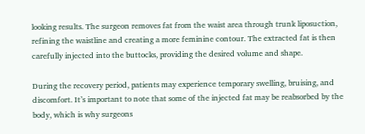looking results. The surgeon removes fat from the waist area through trunk liposuction, refining the waistline and creating a more feminine contour. The extracted fat is then carefully injected into the buttocks, providing the desired volume and shape.

During the recovery period, patients may experience temporary swelling, bruising, and discomfort. It’s important to note that some of the injected fat may be reabsorbed by the body, which is why surgeons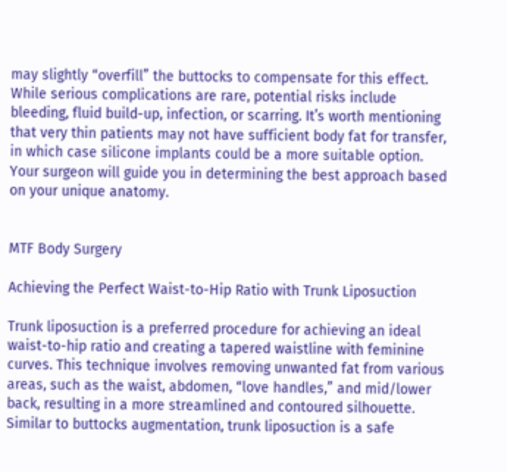may slightly “overfill” the buttocks to compensate for this effect. While serious complications are rare, potential risks include bleeding, fluid build-up, infection, or scarring. It’s worth mentioning that very thin patients may not have sufficient body fat for transfer, in which case silicone implants could be a more suitable option. Your surgeon will guide you in determining the best approach based on your unique anatomy.


MTF Body Surgery

Achieving the Perfect Waist-to-Hip Ratio with Trunk Liposuction

Trunk liposuction is a preferred procedure for achieving an ideal waist-to-hip ratio and creating a tapered waistline with feminine curves. This technique involves removing unwanted fat from various areas, such as the waist, abdomen, “love handles,” and mid/lower back, resulting in a more streamlined and contoured silhouette. Similar to buttocks augmentation, trunk liposuction is a safe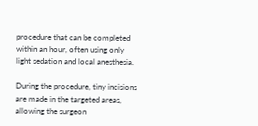procedure that can be completed within an hour, often using only light sedation and local anesthesia.

During the procedure, tiny incisions are made in the targeted areas, allowing the surgeon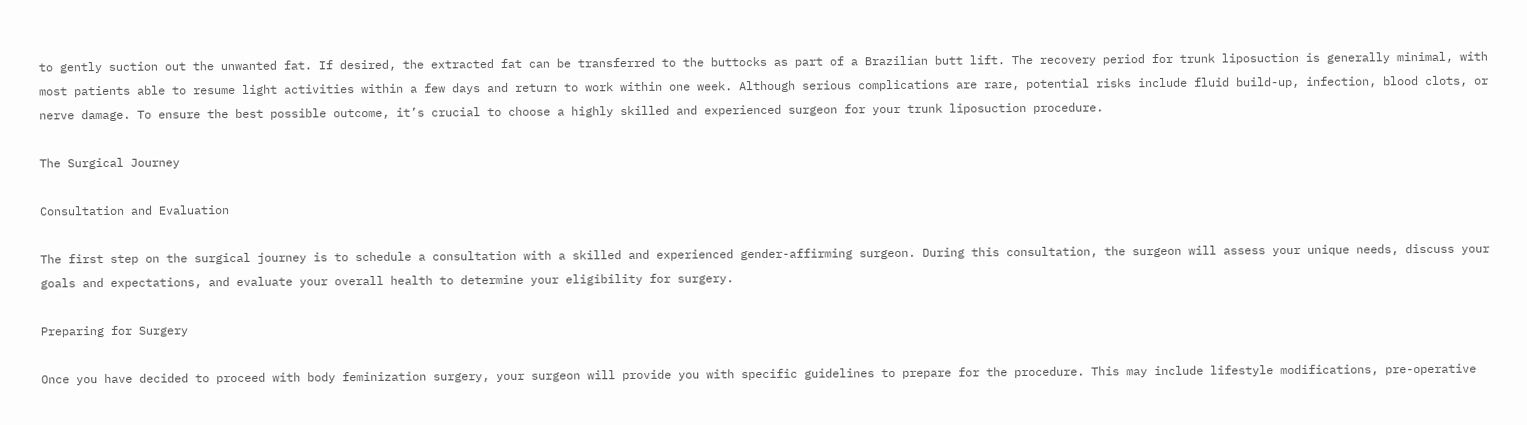to gently suction out the unwanted fat. If desired, the extracted fat can be transferred to the buttocks as part of a Brazilian butt lift. The recovery period for trunk liposuction is generally minimal, with most patients able to resume light activities within a few days and return to work within one week. Although serious complications are rare, potential risks include fluid build-up, infection, blood clots, or nerve damage. To ensure the best possible outcome, it’s crucial to choose a highly skilled and experienced surgeon for your trunk liposuction procedure.

The Surgical Journey

Consultation and Evaluation

The first step on the surgical journey is to schedule a consultation with a skilled and experienced gender-affirming surgeon. During this consultation, the surgeon will assess your unique needs, discuss your goals and expectations, and evaluate your overall health to determine your eligibility for surgery.

Preparing for Surgery

Once you have decided to proceed with body feminization surgery, your surgeon will provide you with specific guidelines to prepare for the procedure. This may include lifestyle modifications, pre-operative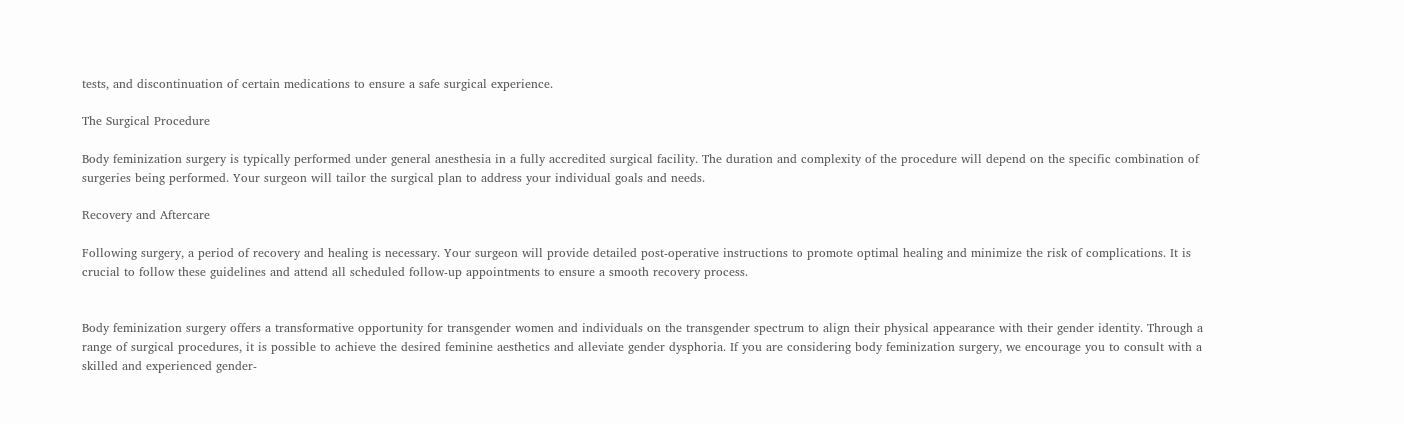tests, and discontinuation of certain medications to ensure a safe surgical experience.

The Surgical Procedure

Body feminization surgery is typically performed under general anesthesia in a fully accredited surgical facility. The duration and complexity of the procedure will depend on the specific combination of surgeries being performed. Your surgeon will tailor the surgical plan to address your individual goals and needs.

Recovery and Aftercare

Following surgery, a period of recovery and healing is necessary. Your surgeon will provide detailed post-operative instructions to promote optimal healing and minimize the risk of complications. It is crucial to follow these guidelines and attend all scheduled follow-up appointments to ensure a smooth recovery process.


Body feminization surgery offers a transformative opportunity for transgender women and individuals on the transgender spectrum to align their physical appearance with their gender identity. Through a range of surgical procedures, it is possible to achieve the desired feminine aesthetics and alleviate gender dysphoria. If you are considering body feminization surgery, we encourage you to consult with a skilled and experienced gender-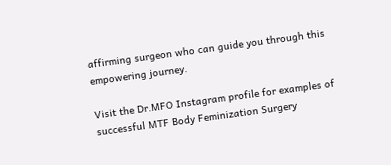affirming surgeon who can guide you through this empowering journey.

Visit the Dr.MFO Instagram profile for examples of successful MTF Body Feminization Surgery